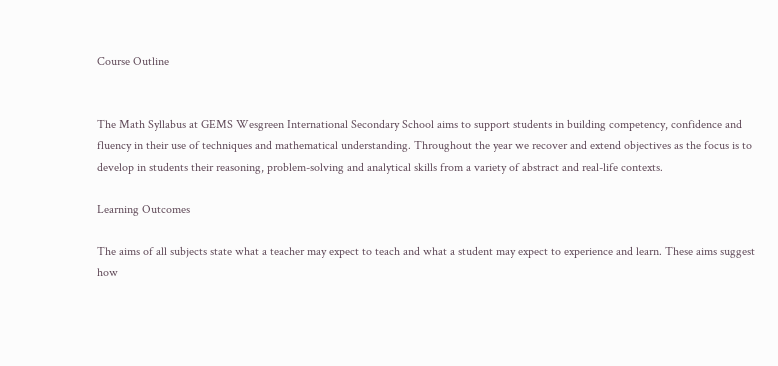Course Outline


The Math Syllabus at GEMS Wesgreen International Secondary School aims to support students in building competency, confidence and fluency in their use of techniques and mathematical understanding. Throughout the year we recover and extend objectives as the focus is to develop in students their reasoning, problem-solving and analytical skills from a variety of abstract and real-life contexts.

Learning Outcomes

The aims of all subjects state what a teacher may expect to teach and what a student may expect to experience and learn. These aims suggest how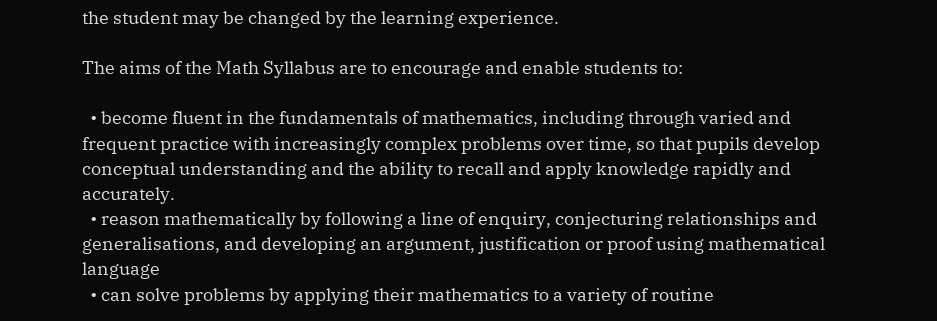the student may be changed by the learning experience.

The aims of the Math Syllabus are to encourage and enable students to:

  • become fluent in the fundamentals of mathematics, including through varied and frequent practice with increasingly complex problems over time, so that pupils develop conceptual understanding and the ability to recall and apply knowledge rapidly and accurately.
  • reason mathematically by following a line of enquiry, conjecturing relationships and generalisations, and developing an argument, justification or proof using mathematical language
  • can solve problems by applying their mathematics to a variety of routine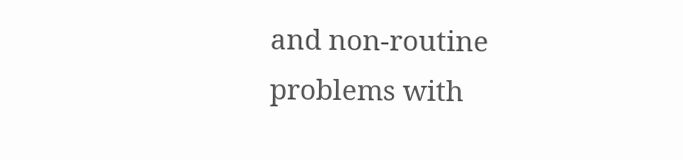and non-routine problems with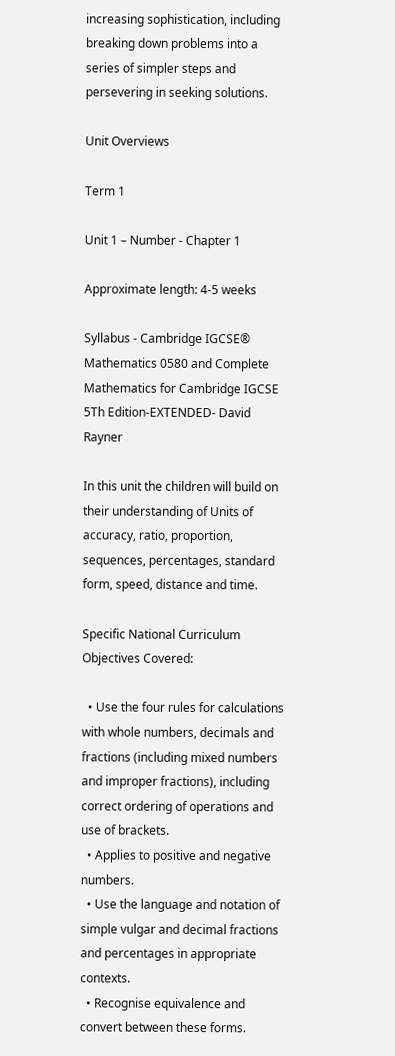increasing sophistication, including breaking down problems into a series of simpler steps and persevering in seeking solutions.

Unit Overviews

Term 1

Unit 1 – Number - Chapter 1

Approximate length: 4-5 weeks

Syllabus - Cambridge IGCSE® Mathematics 0580 and Complete Mathematics for Cambridge IGCSE 5Th Edition-EXTENDED- David Rayner

In this unit the children will build on their understanding of Units of accuracy, ratio, proportion, sequences, percentages, standard form, speed, distance and time.

Specific National Curriculum Objectives Covered:

  • Use the four rules for calculations with whole numbers, decimals and fractions (including mixed numbers and improper fractions), including correct ordering of operations and use of brackets.
  • Applies to positive and negative numbers.
  • Use the language and notation of simple vulgar and decimal fractions and percentages in appropriate contexts.
  • Recognise equivalence and convert between these forms.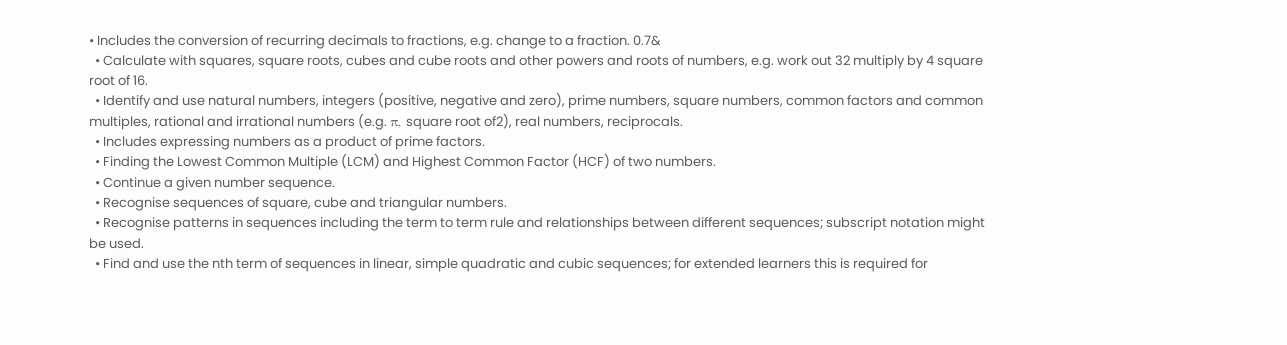• Includes the conversion of recurring decimals to fractions, e.g. change to a fraction. 0.7&
  • Calculate with squares, square roots, cubes and cube roots and other powers and roots of numbers, e.g. work out 32 multiply by 4 square root of 16.
  • Identify and use natural numbers, integers (positive, negative and zero), prime numbers, square numbers, common factors and common multiples, rational and irrational numbers (e.g. π, square root of2), real numbers, reciprocals.
  • Includes expressing numbers as a product of prime factors.
  • Finding the Lowest Common Multiple (LCM) and Highest Common Factor (HCF) of two numbers.
  • Continue a given number sequence.
  • Recognise sequences of square, cube and triangular numbers.
  • Recognise patterns in sequences including the term to term rule and relationships between different sequences; subscript notation might be used.
  • Find and use the nth term of sequences in linear, simple quadratic and cubic sequences; for extended learners this is required for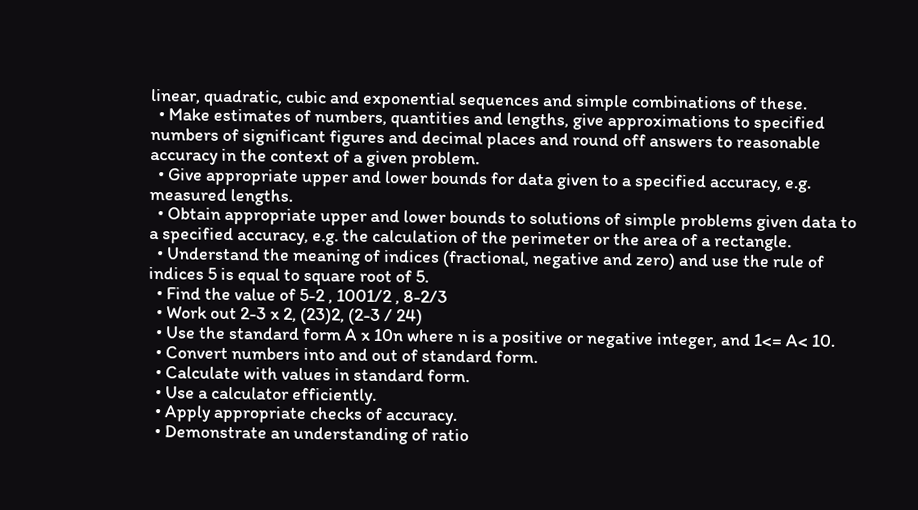linear, quadratic, cubic and exponential sequences and simple combinations of these.
  • Make estimates of numbers, quantities and lengths, give approximations to specified numbers of significant figures and decimal places and round off answers to reasonable accuracy in the context of a given problem.
  • Give appropriate upper and lower bounds for data given to a specified accuracy, e.g. measured lengths.
  • Obtain appropriate upper and lower bounds to solutions of simple problems given data to a specified accuracy, e.g. the calculation of the perimeter or the area of a rectangle.
  • Understand the meaning of indices (fractional, negative and zero) and use the rule of indices 5 is equal to square root of 5.
  • Find the value of 5-2 , 1001/2 , 8-2/3
  • Work out 2-3 x 2, (23)2, (2-3 / 24)
  • Use the standard form A x 10n where n is a positive or negative integer, and 1<= A< 10.
  • Convert numbers into and out of standard form.
  • Calculate with values in standard form.
  • Use a calculator efficiently.
  • Apply appropriate checks of accuracy.
  • Demonstrate an understanding of ratio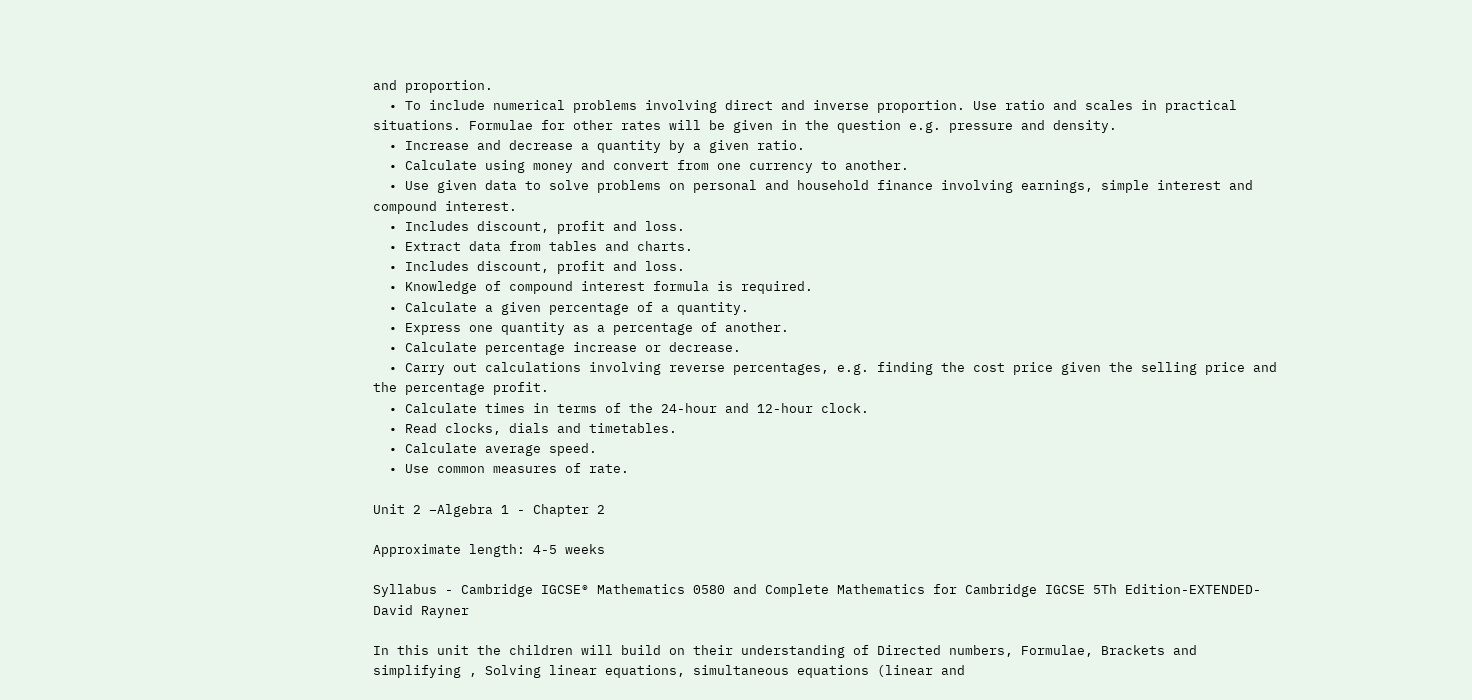and proportion.
  • To include numerical problems involving direct and inverse proportion. Use ratio and scales in practical situations. Formulae for other rates will be given in the question e.g. pressure and density.
  • Increase and decrease a quantity by a given ratio.
  • Calculate using money and convert from one currency to another.
  • Use given data to solve problems on personal and household finance involving earnings, simple interest and compound interest.
  • Includes discount, profit and loss.
  • Extract data from tables and charts.
  • Includes discount, profit and loss.
  • Knowledge of compound interest formula is required.
  • Calculate a given percentage of a quantity.
  • Express one quantity as a percentage of another.
  • Calculate percentage increase or decrease.
  • Carry out calculations involving reverse percentages, e.g. finding the cost price given the selling price and the percentage profit.
  • Calculate times in terms of the 24-hour and 12-hour clock.
  • Read clocks, dials and timetables.
  • Calculate average speed.
  • Use common measures of rate.

Unit 2 –Algebra 1 - Chapter 2

Approximate length: 4-5 weeks

Syllabus - Cambridge IGCSE® Mathematics 0580 and Complete Mathematics for Cambridge IGCSE 5Th Edition-EXTENDED- David Rayner

In this unit the children will build on their understanding of Directed numbers, Formulae, Brackets and simplifying , Solving linear equations, simultaneous equations (linear and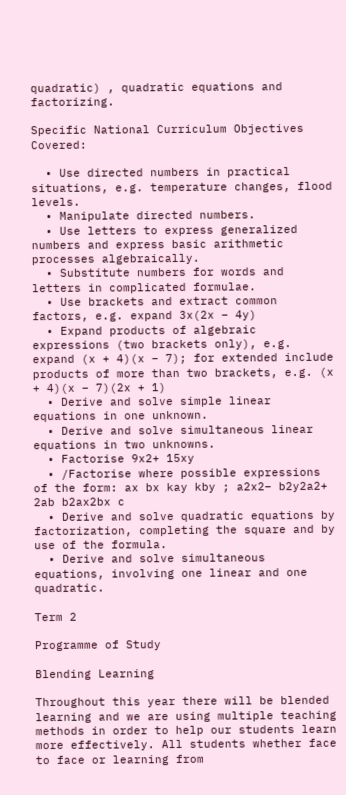quadratic) , quadratic equations and factorizing.

Specific National Curriculum Objectives Covered:

  • Use directed numbers in practical situations, e.g. temperature changes, flood levels.
  • Manipulate directed numbers.
  • Use letters to express generalized numbers and express basic arithmetic processes algebraically.
  • Substitute numbers for words and letters in complicated formulae.
  • Use brackets and extract common factors, e.g. expand 3x(2x – 4y)
  • Expand products of algebraic expressions (two brackets only), e.g. expand (x + 4)(x – 7); for extended include products of more than two brackets, e.g. (x + 4)(x – 7)(2x + 1)
  • Derive and solve simple linear equations in one unknown.
  • Derive and solve simultaneous linear equations in two unknowns.
  • Factorise 9x2+ 15xy
  • /Factorise where possible expressions of the form: ax bx kay kby ; a2x2– b2y2a2+ 2ab b2ax2bx c
  • Derive and solve quadratic equations by factorization, completing the square and by use of the formula.
  • Derive and solve simultaneous equations, involving one linear and one quadratic.

Term 2

Programme of Study

Blending Learning

Throughout this year there will be blended learning and we are using multiple teaching methods in order to help our students learn more effectively. All students whether face to face or learning from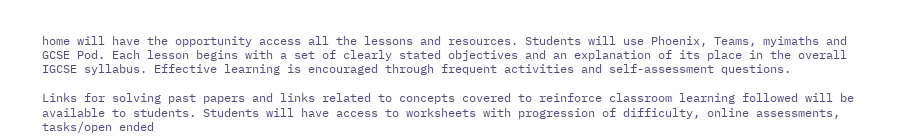home will have the opportunity access all the lessons and resources. Students will use Phoenix, Teams, myimaths and GCSE Pod. Each lesson begins with a set of clearly stated objectives and an explanation of its place in the overall IGCSE syllabus. Effective learning is encouraged through frequent activities and self-assessment questions.

Links for solving past papers and links related to concepts covered to reinforce classroom learning followed will be available to students. Students will have access to worksheets with progression of difficulty, online assessments, tasks/open ended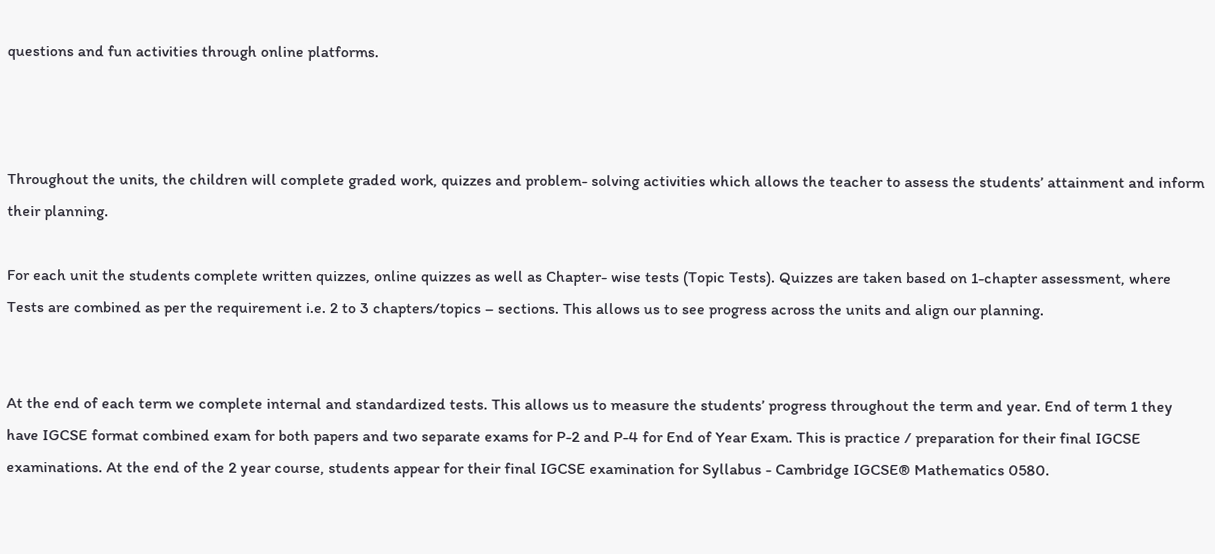questions and fun activities through online platforms.



Throughout the units, the children will complete graded work, quizzes and problem- solving activities which allows the teacher to assess the students’ attainment and inform their planning.

For each unit the students complete written quizzes, online quizzes as well as Chapter- wise tests (Topic Tests). Quizzes are taken based on 1-chapter assessment, where Tests are combined as per the requirement i.e. 2 to 3 chapters/topics – sections. This allows us to see progress across the units and align our planning.


At the end of each term we complete internal and standardized tests. This allows us to measure the students’ progress throughout the term and year. End of term 1 they have IGCSE format combined exam for both papers and two separate exams for P-2 and P-4 for End of Year Exam. This is practice / preparation for their final IGCSE examinations. At the end of the 2 year course, students appear for their final IGCSE examination for Syllabus - Cambridge IGCSE® Mathematics 0580.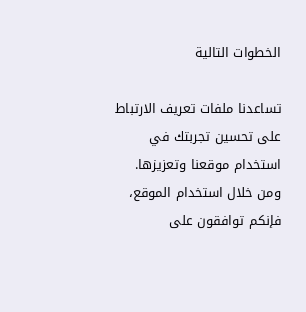الخطوات التالية

تساعدنا ملفات تعريف الارتباط على تحسين تجربتك في استخدام موقعنا وتعزيزها.
ومن خلال استخدام الموقع، فإنكم توافقون على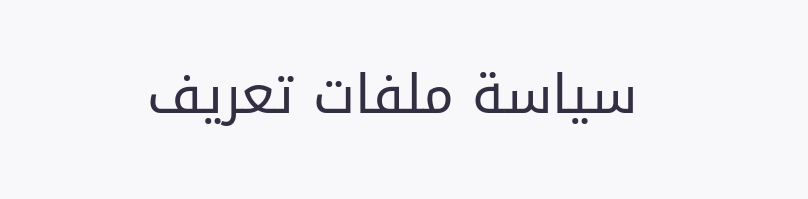سياسة ملفات تعريف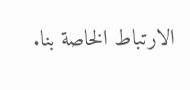الارتباط الخاصة بنا.